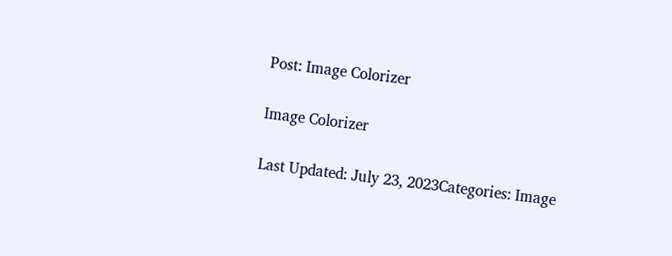Post: Image Colorizer

Image Colorizer

Last Updated: July 23, 2023Categories: Image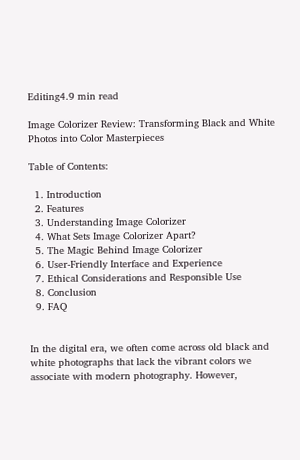Editing4.9 min read

Image Colorizer Review: Transforming Black and White Photos into Color Masterpieces

Table of Contents:

  1. Introduction
  2. Features
  3. Understanding Image Colorizer
  4. What Sets Image Colorizer Apart?
  5. The Magic Behind Image Colorizer
  6. User-Friendly Interface and Experience
  7. Ethical Considerations and Responsible Use
  8. Conclusion
  9. FAQ


In the digital era, we often come across old black and white photographs that lack the vibrant colors we associate with modern photography. However,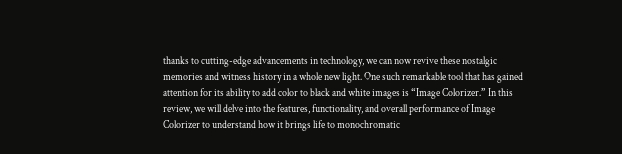thanks to cutting-edge advancements in technology, we can now revive these nostalgic memories and witness history in a whole new light. One such remarkable tool that has gained attention for its ability to add color to black and white images is “Image Colorizer.” In this review, we will delve into the features, functionality, and overall performance of Image Colorizer to understand how it brings life to monochromatic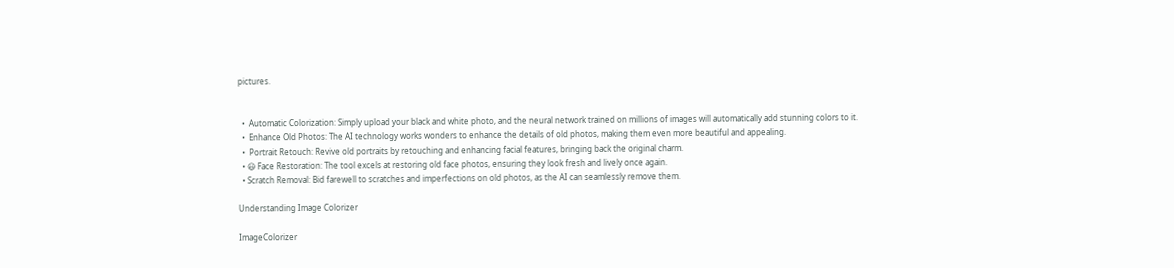pictures.


  •  Automatic Colorization: Simply upload your black and white photo, and the neural network trained on millions of images will automatically add stunning colors to it.
  •  Enhance Old Photos: The AI technology works wonders to enhance the details of old photos, making them even more beautiful and appealing.
  •  Portrait Retouch: Revive old portraits by retouching and enhancing facial features, bringing back the original charm.
  • 😃 Face Restoration: The tool excels at restoring old face photos, ensuring they look fresh and lively once again.
  • Scratch Removal: Bid farewell to scratches and imperfections on old photos, as the AI can seamlessly remove them.

Understanding Image Colorizer

ImageColorizer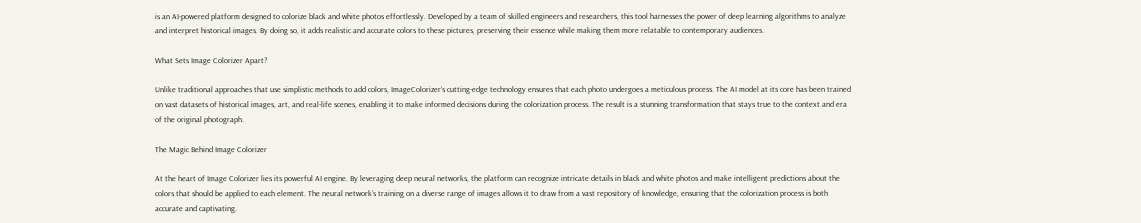is an AI-powered platform designed to colorize black and white photos effortlessly. Developed by a team of skilled engineers and researchers, this tool harnesses the power of deep learning algorithms to analyze and interpret historical images. By doing so, it adds realistic and accurate colors to these pictures, preserving their essence while making them more relatable to contemporary audiences.

What Sets Image Colorizer Apart?

Unlike traditional approaches that use simplistic methods to add colors, ImageColorizer’s cutting-edge technology ensures that each photo undergoes a meticulous process. The AI model at its core has been trained on vast datasets of historical images, art, and real-life scenes, enabling it to make informed decisions during the colorization process. The result is a stunning transformation that stays true to the context and era of the original photograph.

The Magic Behind Image Colorizer

At the heart of Image Colorizer lies its powerful AI engine. By leveraging deep neural networks, the platform can recognize intricate details in black and white photos and make intelligent predictions about the colors that should be applied to each element. The neural network’s training on a diverse range of images allows it to draw from a vast repository of knowledge, ensuring that the colorization process is both accurate and captivating.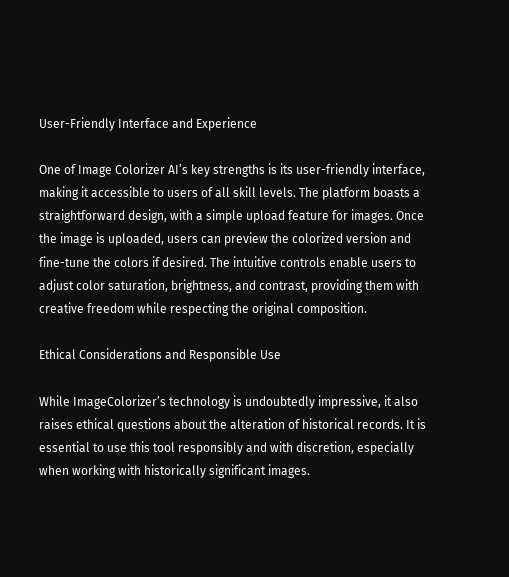User-Friendly Interface and Experience

One of Image Colorizer AI’s key strengths is its user-friendly interface, making it accessible to users of all skill levels. The platform boasts a straightforward design, with a simple upload feature for images. Once the image is uploaded, users can preview the colorized version and fine-tune the colors if desired. The intuitive controls enable users to adjust color saturation, brightness, and contrast, providing them with creative freedom while respecting the original composition.

Ethical Considerations and Responsible Use

While ImageColorizer’s technology is undoubtedly impressive, it also raises ethical questions about the alteration of historical records. It is essential to use this tool responsibly and with discretion, especially when working with historically significant images.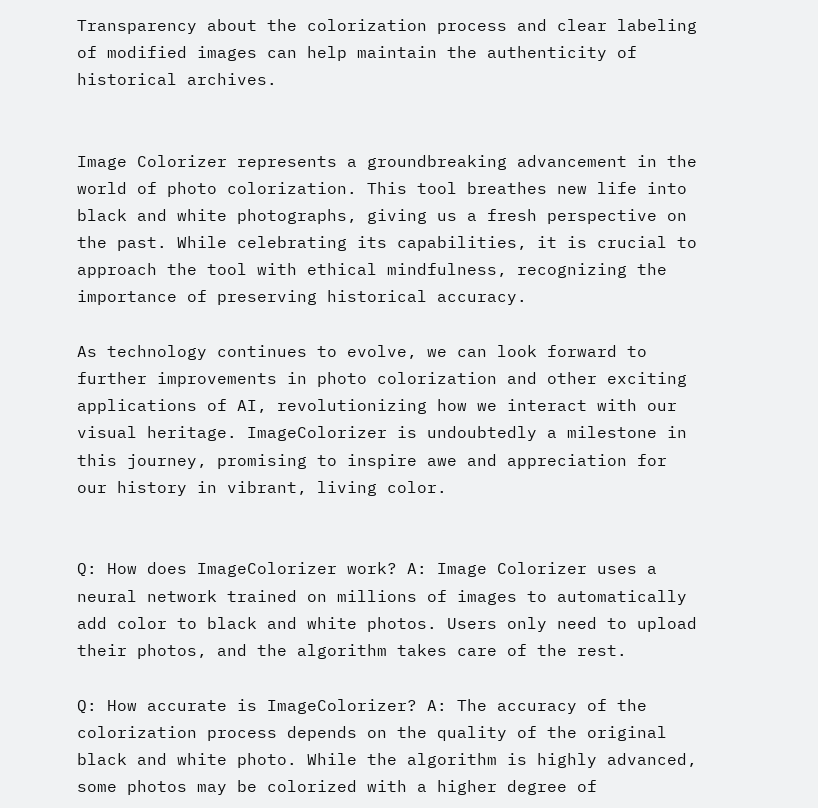Transparency about the colorization process and clear labeling of modified images can help maintain the authenticity of historical archives.


Image Colorizer represents a groundbreaking advancement in the world of photo colorization. This tool breathes new life into black and white photographs, giving us a fresh perspective on the past. While celebrating its capabilities, it is crucial to approach the tool with ethical mindfulness, recognizing the importance of preserving historical accuracy.

As technology continues to evolve, we can look forward to further improvements in photo colorization and other exciting applications of AI, revolutionizing how we interact with our visual heritage. ImageColorizer is undoubtedly a milestone in this journey, promising to inspire awe and appreciation for our history in vibrant, living color.


Q: How does ImageColorizer work? A: Image Colorizer uses a neural network trained on millions of images to automatically add color to black and white photos. Users only need to upload their photos, and the algorithm takes care of the rest.

Q: How accurate is ImageColorizer? A: The accuracy of the colorization process depends on the quality of the original black and white photo. While the algorithm is highly advanced, some photos may be colorized with a higher degree of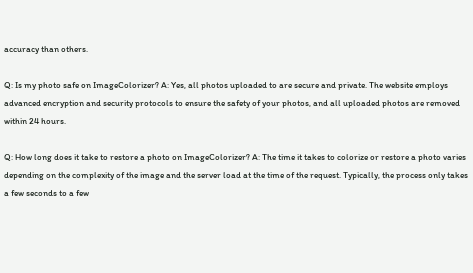accuracy than others.

Q: Is my photo safe on ImageColorizer? A: Yes, all photos uploaded to are secure and private. The website employs advanced encryption and security protocols to ensure the safety of your photos, and all uploaded photos are removed within 24 hours.

Q: How long does it take to restore a photo on ImageColorizer? A: The time it takes to colorize or restore a photo varies depending on the complexity of the image and the server load at the time of the request. Typically, the process only takes a few seconds to a few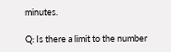minutes.

Q: Is there a limit to the number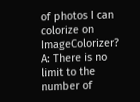of photos I can colorize on ImageColorizer? A: There is no limit to the number of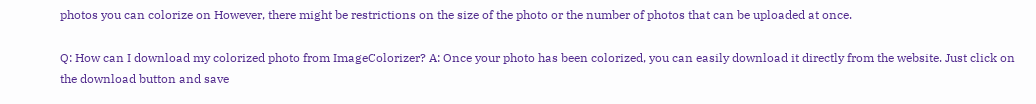photos you can colorize on However, there might be restrictions on the size of the photo or the number of photos that can be uploaded at once.

Q: How can I download my colorized photo from ImageColorizer? A: Once your photo has been colorized, you can easily download it directly from the website. Just click on the download button and save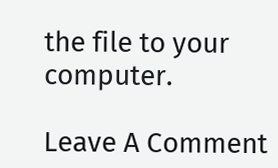the file to your computer.

Leave A Comment